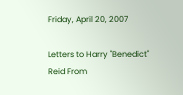Friday, April 20, 2007

Letters to Harry "Benedict" Reid From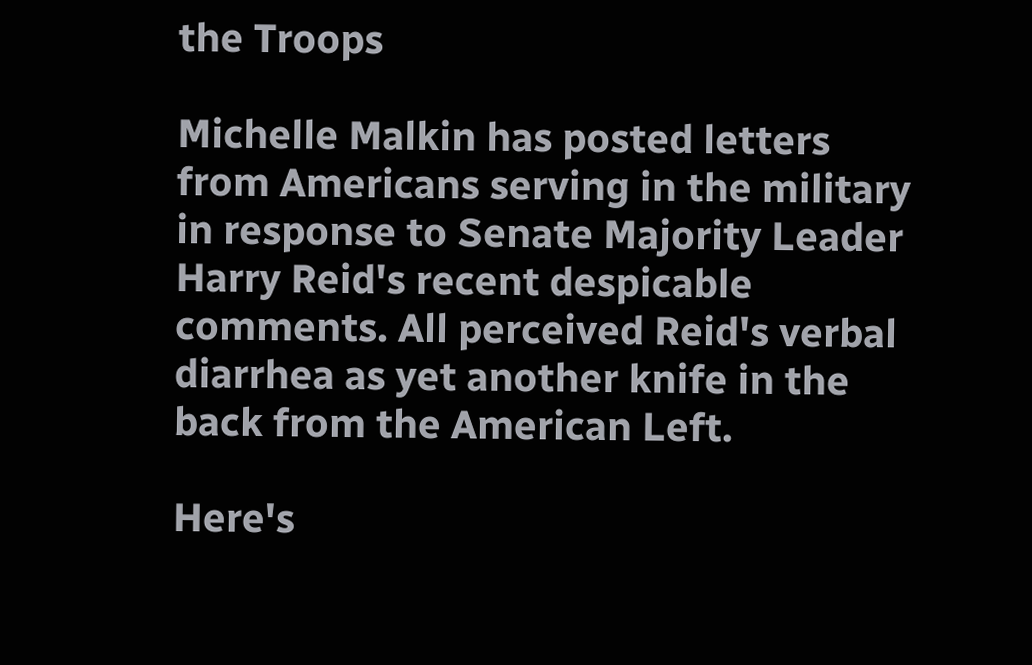the Troops

Michelle Malkin has posted letters from Americans serving in the military in response to Senate Majority Leader Harry Reid's recent despicable comments. All perceived Reid's verbal diarrhea as yet another knife in the back from the American Left.

Here's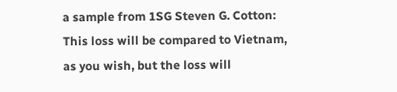a sample from 1SG Steven G. Cotton:
This loss will be compared to Vietnam, as you wish, but the loss will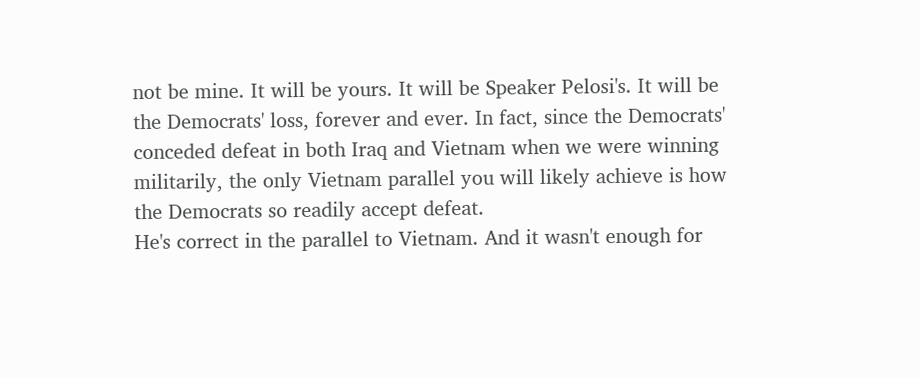not be mine. It will be yours. It will be Speaker Pelosi's. It will be the Democrats' loss, forever and ever. In fact, since the Democrats' conceded defeat in both Iraq and Vietnam when we were winning militarily, the only Vietnam parallel you will likely achieve is how the Democrats so readily accept defeat.
He's correct in the parallel to Vietnam. And it wasn't enough for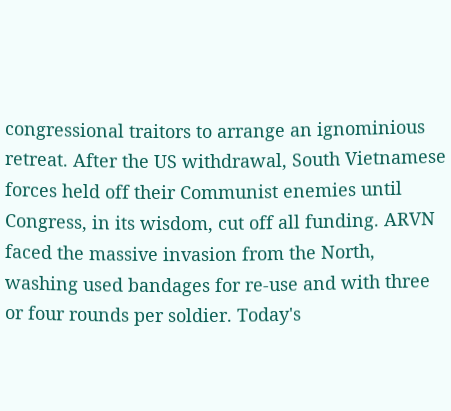congressional traitors to arrange an ignominious retreat. After the US withdrawal, South Vietnamese forces held off their Communist enemies until Congress, in its wisdom, cut off all funding. ARVN faced the massive invasion from the North, washing used bandages for re-use and with three or four rounds per soldier. Today's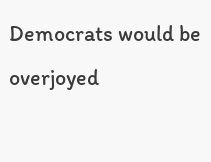Democrats would be overjoyed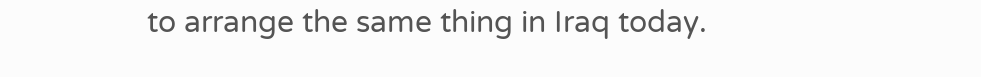to arrange the same thing in Iraq today.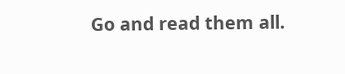Go and read them all.